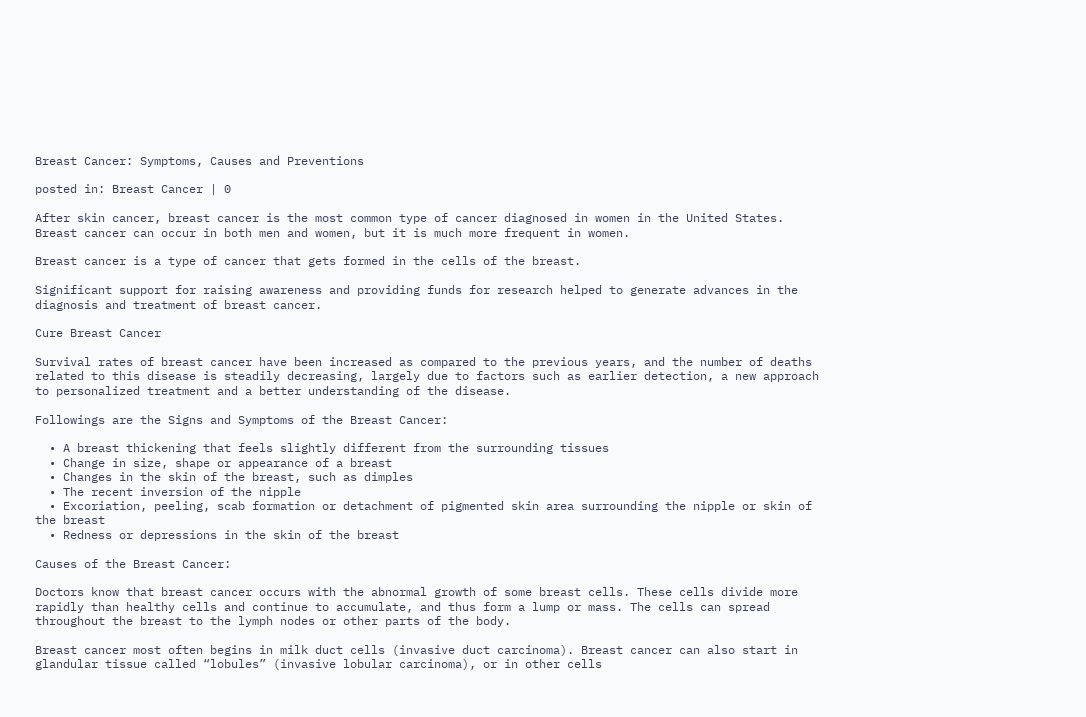Breast Cancer: Symptoms, Causes and Preventions

posted in: Breast Cancer | 0

After skin cancer, breast cancer is the most common type of cancer diagnosed in women in the United States. Breast cancer can occur in both men and women, but it is much more frequent in women.

Breast cancer is a type of cancer that gets formed in the cells of the breast.

Significant support for raising awareness and providing funds for research helped to generate advances in the diagnosis and treatment of breast cancer.

Cure Breast Cancer

Survival rates of breast cancer have been increased as compared to the previous years, and the number of deaths related to this disease is steadily decreasing, largely due to factors such as earlier detection, a new approach to personalized treatment and a better understanding of the disease.

Followings are the Signs and Symptoms of the Breast Cancer:

  • A breast thickening that feels slightly different from the surrounding tissues
  • Change in size, shape or appearance of a breast
  • Changes in the skin of the breast, such as dimples
  • The recent inversion of the nipple
  • Excoriation, peeling, scab formation or detachment of pigmented skin area surrounding the nipple or skin of the breast
  • Redness or depressions in the skin of the breast

Causes of the Breast Cancer:

Doctors know that breast cancer occurs with the abnormal growth of some breast cells. These cells divide more rapidly than healthy cells and continue to accumulate, and thus form a lump or mass. The cells can spread throughout the breast to the lymph nodes or other parts of the body.

Breast cancer most often begins in milk duct cells (invasive duct carcinoma). Breast cancer can also start in glandular tissue called “lobules” (invasive lobular carcinoma), or in other cells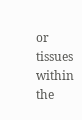or tissues within the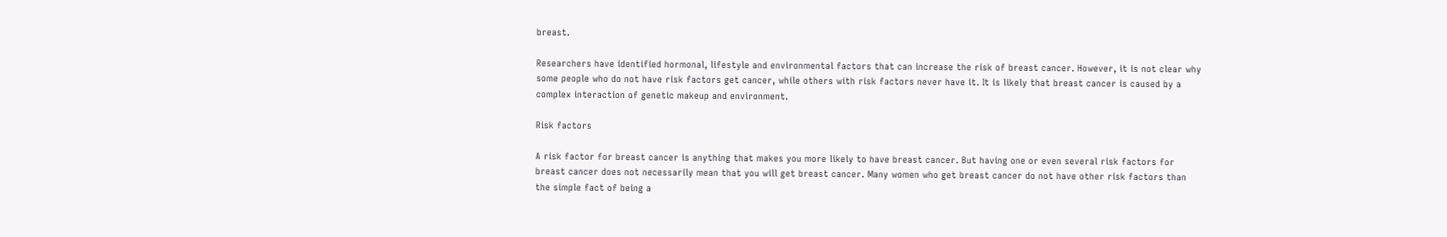breast.

Researchers have identified hormonal, lifestyle and environmental factors that can increase the risk of breast cancer. However, it is not clear why some people who do not have risk factors get cancer, while others with risk factors never have it. It is likely that breast cancer is caused by a complex interaction of genetic makeup and environment.

Risk factors

A risk factor for breast cancer is anything that makes you more likely to have breast cancer. But having one or even several risk factors for breast cancer does not necessarily mean that you will get breast cancer. Many women who get breast cancer do not have other risk factors than the simple fact of being a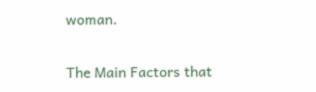woman.

The Main Factors that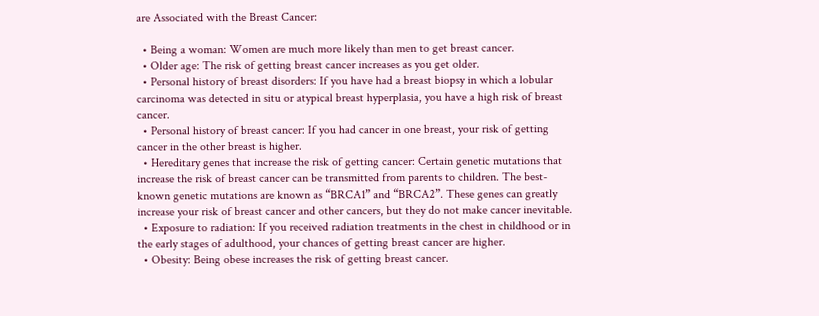are Associated with the Breast Cancer:

  • Being a woman: Women are much more likely than men to get breast cancer.
  • Older age: The risk of getting breast cancer increases as you get older.
  • Personal history of breast disorders: If you have had a breast biopsy in which a lobular carcinoma was detected in situ or atypical breast hyperplasia, you have a high risk of breast cancer.
  • Personal history of breast cancer: If you had cancer in one breast, your risk of getting cancer in the other breast is higher.
  • Hereditary genes that increase the risk of getting cancer: Certain genetic mutations that increase the risk of breast cancer can be transmitted from parents to children. The best-known genetic mutations are known as “BRCA1” and “BRCA2”. These genes can greatly increase your risk of breast cancer and other cancers, but they do not make cancer inevitable.
  • Exposure to radiation: If you received radiation treatments in the chest in childhood or in the early stages of adulthood, your chances of getting breast cancer are higher.
  • Obesity: Being obese increases the risk of getting breast cancer.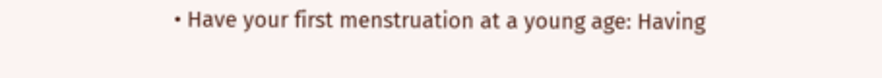• Have your first menstruation at a young age: Having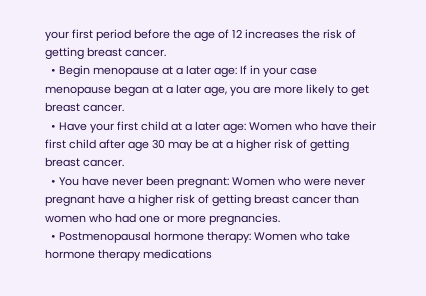your first period before the age of 12 increases the risk of getting breast cancer.
  • Begin menopause at a later age: If in your case menopause began at a later age, you are more likely to get breast cancer.
  • Have your first child at a later age: Women who have their first child after age 30 may be at a higher risk of getting breast cancer.
  • You have never been pregnant: Women who were never pregnant have a higher risk of getting breast cancer than women who had one or more pregnancies.
  • Postmenopausal hormone therapy: Women who take hormone therapy medications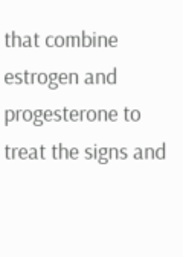that combine estrogen and progesterone to treat the signs and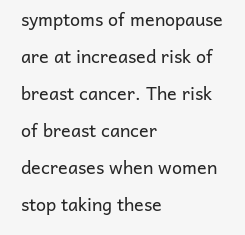symptoms of menopause are at increased risk of breast cancer. The risk of breast cancer decreases when women stop taking these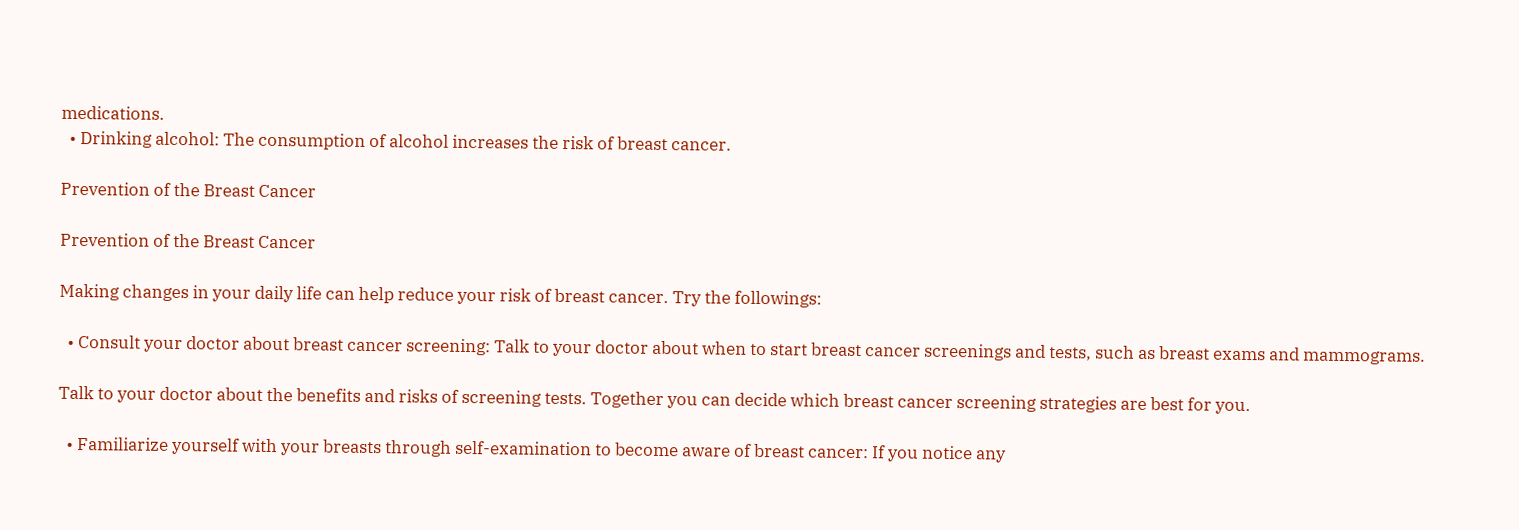medications.
  • Drinking alcohol: The consumption of alcohol increases the risk of breast cancer.

Prevention of the Breast Cancer

Prevention of the Breast Cancer

Making changes in your daily life can help reduce your risk of breast cancer. Try the followings:

  • Consult your doctor about breast cancer screening: Talk to your doctor about when to start breast cancer screenings and tests, such as breast exams and mammograms.

Talk to your doctor about the benefits and risks of screening tests. Together you can decide which breast cancer screening strategies are best for you.

  • Familiarize yourself with your breasts through self-examination to become aware of breast cancer: If you notice any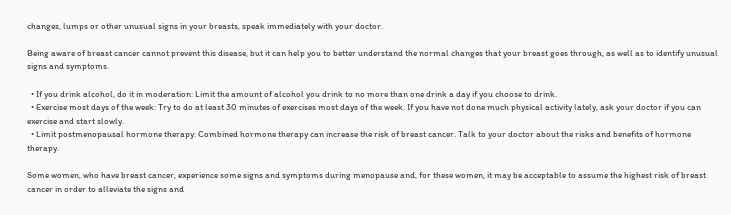changes, lumps or other unusual signs in your breasts, speak immediately with your doctor.

Being aware of breast cancer cannot prevent this disease, but it can help you to better understand the normal changes that your breast goes through, as well as to identify unusual signs and symptoms.

  • If you drink alcohol, do it in moderation: Limit the amount of alcohol you drink to no more than one drink a day if you choose to drink.
  • Exercise most days of the week: Try to do at least 30 minutes of exercises most days of the week. If you have not done much physical activity lately, ask your doctor if you can exercise and start slowly.
  • Limit postmenopausal hormone therapy: Combined hormone therapy can increase the risk of breast cancer. Talk to your doctor about the risks and benefits of hormone therapy.

Some women, who have breast cancer, experience some signs and symptoms during menopause and, for these women, it may be acceptable to assume the highest risk of breast cancer in order to alleviate the signs and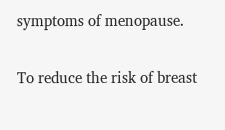symptoms of menopause.

To reduce the risk of breast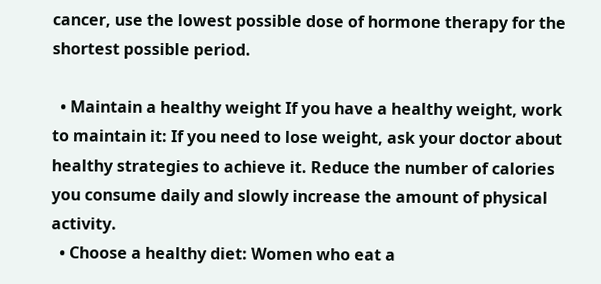cancer, use the lowest possible dose of hormone therapy for the shortest possible period.

  • Maintain a healthy weight If you have a healthy weight, work to maintain it: If you need to lose weight, ask your doctor about healthy strategies to achieve it. Reduce the number of calories you consume daily and slowly increase the amount of physical activity.
  • Choose a healthy diet: Women who eat a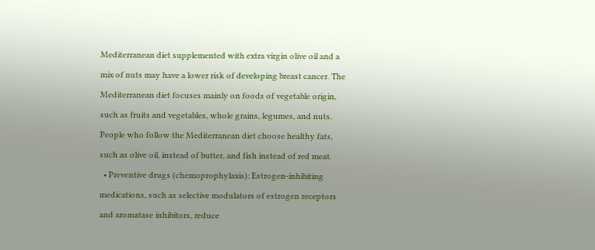Mediterranean diet supplemented with extra virgin olive oil and a mix of nuts may have a lower risk of developing breast cancer. The Mediterranean diet focuses mainly on foods of vegetable origin, such as fruits and vegetables, whole grains, legumes, and nuts. People who follow the Mediterranean diet choose healthy fats, such as olive oil, instead of butter, and fish instead of red meat.
  • Preventive drugs (chemoprophylaxis): Estrogen-inhibiting medications, such as selective modulators of estrogen receptors and aromatase inhibitors, reduce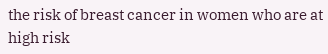the risk of breast cancer in women who are at high risk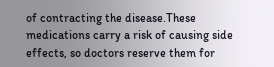of contracting the disease.These medications carry a risk of causing side effects, so doctors reserve them for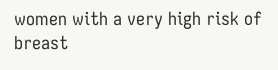women with a very high risk of breast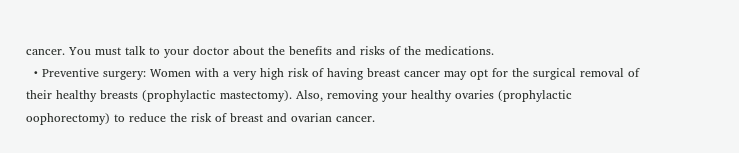cancer. You must talk to your doctor about the benefits and risks of the medications.
  • Preventive surgery: Women with a very high risk of having breast cancer may opt for the surgical removal of their healthy breasts (prophylactic mastectomy). Also, removing your healthy ovaries (prophylactic oophorectomy) to reduce the risk of breast and ovarian cancer.